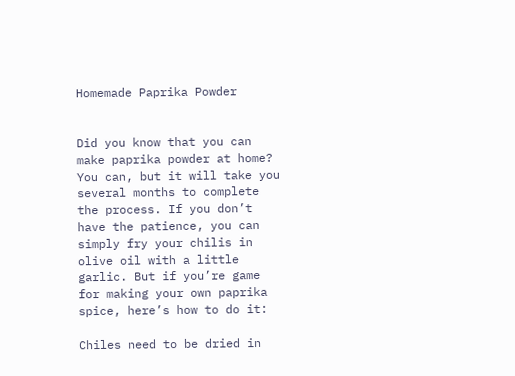Homemade Paprika Powder


Did you know that you can make paprika powder at home? You can, but it will take you several months to complete the process. If you don’t have the patience, you can simply fry your chilis in olive oil with a little garlic. But if you’re game for making your own paprika spice, here’s how to do it:

Chiles need to be dried in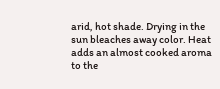arid, hot shade. Drying in the sun bleaches away color. Heat adds an almost cooked aroma to the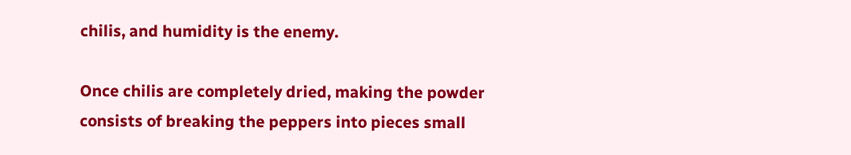chilis, and humidity is the enemy.

Once chilis are completely dried, making the powder consists of breaking the peppers into pieces small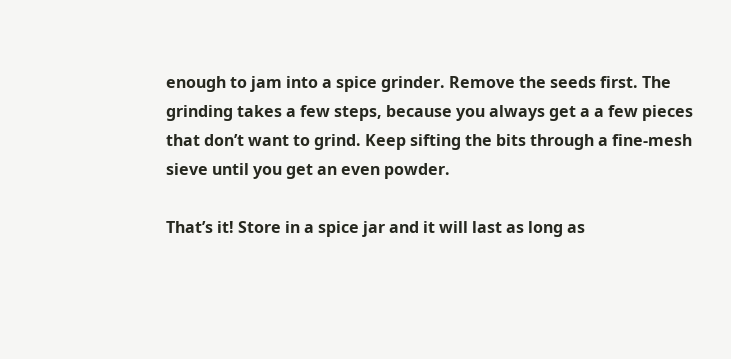enough to jam into a spice grinder. Remove the seeds first. The grinding takes a few steps, because you always get a a few pieces that don’t want to grind. Keep sifting the bits through a fine-mesh sieve until you get an even powder.

That’s it! Store in a spice jar and it will last as long as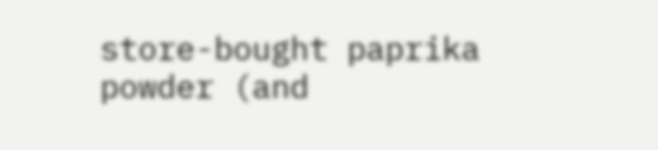store-bought paprika powder (and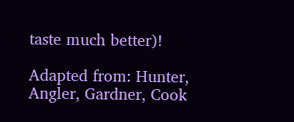taste much better)!

Adapted from: Hunter, Angler, Gardner, Cook